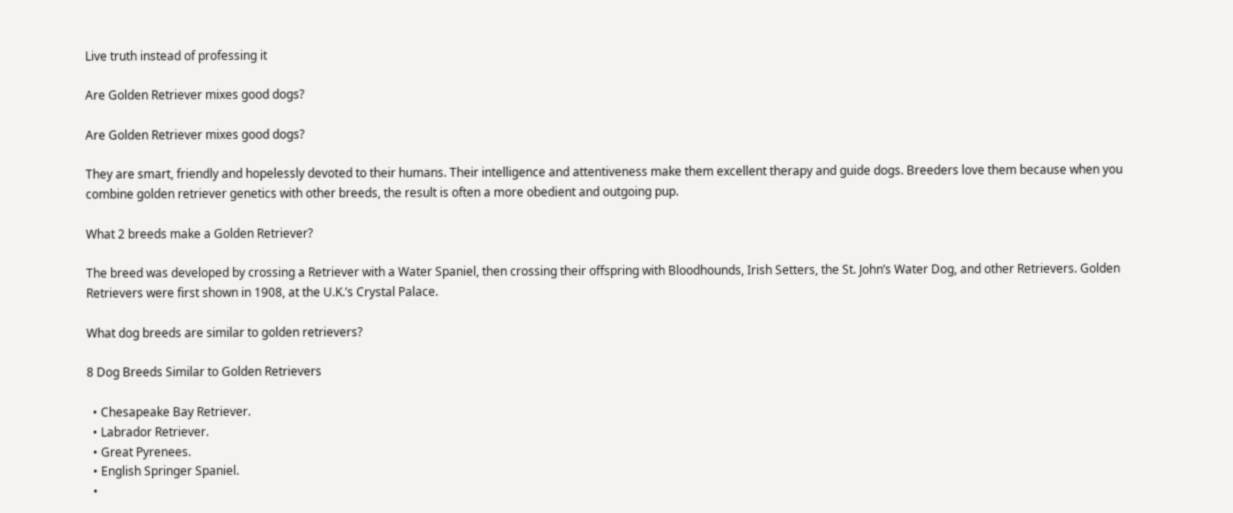Live truth instead of professing it

Are Golden Retriever mixes good dogs?

Are Golden Retriever mixes good dogs?

They are smart, friendly and hopelessly devoted to their humans. Their intelligence and attentiveness make them excellent therapy and guide dogs. Breeders love them because when you combine golden retriever genetics with other breeds, the result is often a more obedient and outgoing pup.

What 2 breeds make a Golden Retriever?

The breed was developed by crossing a Retriever with a Water Spaniel, then crossing their offspring with Bloodhounds, Irish Setters, the St. John’s Water Dog, and other Retrievers. Golden Retrievers were first shown in 1908, at the U.K.’s Crystal Palace.

What dog breeds are similar to golden retrievers?

8 Dog Breeds Similar to Golden Retrievers

  • Chesapeake Bay Retriever.
  • Labrador Retriever.
  • Great Pyrenees.
  • English Springer Spaniel.
  •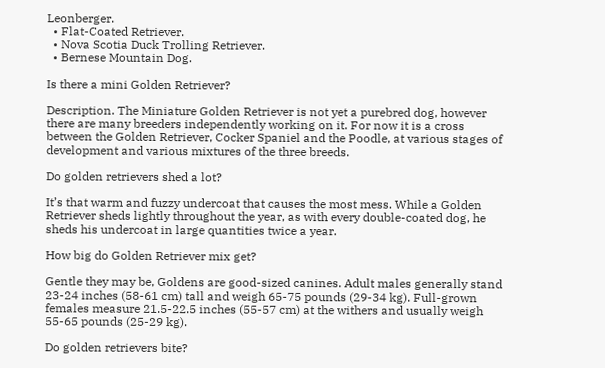Leonberger.
  • Flat-Coated Retriever.
  • Nova Scotia Duck Trolling Retriever.
  • Bernese Mountain Dog.

Is there a mini Golden Retriever?

Description. The Miniature Golden Retriever is not yet a purebred dog, however there are many breeders independently working on it. For now it is a cross between the Golden Retriever, Cocker Spaniel and the Poodle, at various stages of development and various mixtures of the three breeds.

Do golden retrievers shed a lot?

It’s that warm and fuzzy undercoat that causes the most mess. While a Golden Retriever sheds lightly throughout the year, as with every double-coated dog, he sheds his undercoat in large quantities twice a year.

How big do Golden Retriever mix get?

Gentle they may be, Goldens are good-sized canines. Adult males generally stand 23-24 inches (58-61 cm) tall and weigh 65-75 pounds (29-34 kg). Full-grown females measure 21.5-22.5 inches (55-57 cm) at the withers and usually weigh 55-65 pounds (25-29 kg).

Do golden retrievers bite?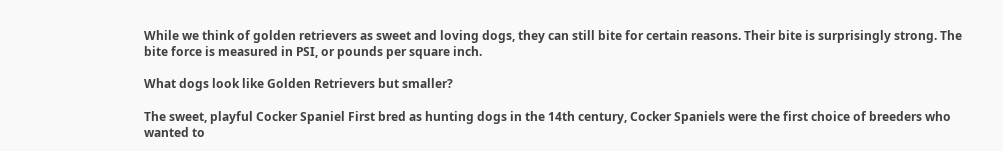While we think of golden retrievers as sweet and loving dogs, they can still bite for certain reasons. Their bite is surprisingly strong. The bite force is measured in PSI, or pounds per square inch.

What dogs look like Golden Retrievers but smaller?

The sweet, playful Cocker Spaniel First bred as hunting dogs in the 14th century, Cocker Spaniels were the first choice of breeders who wanted to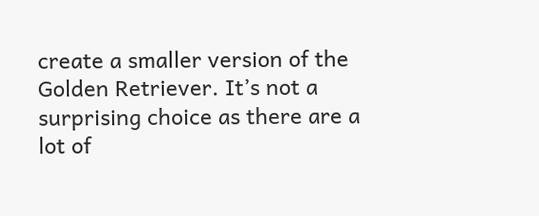create a smaller version of the Golden Retriever. It’s not a surprising choice as there are a lot of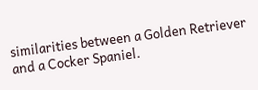similarities between a Golden Retriever and a Cocker Spaniel.